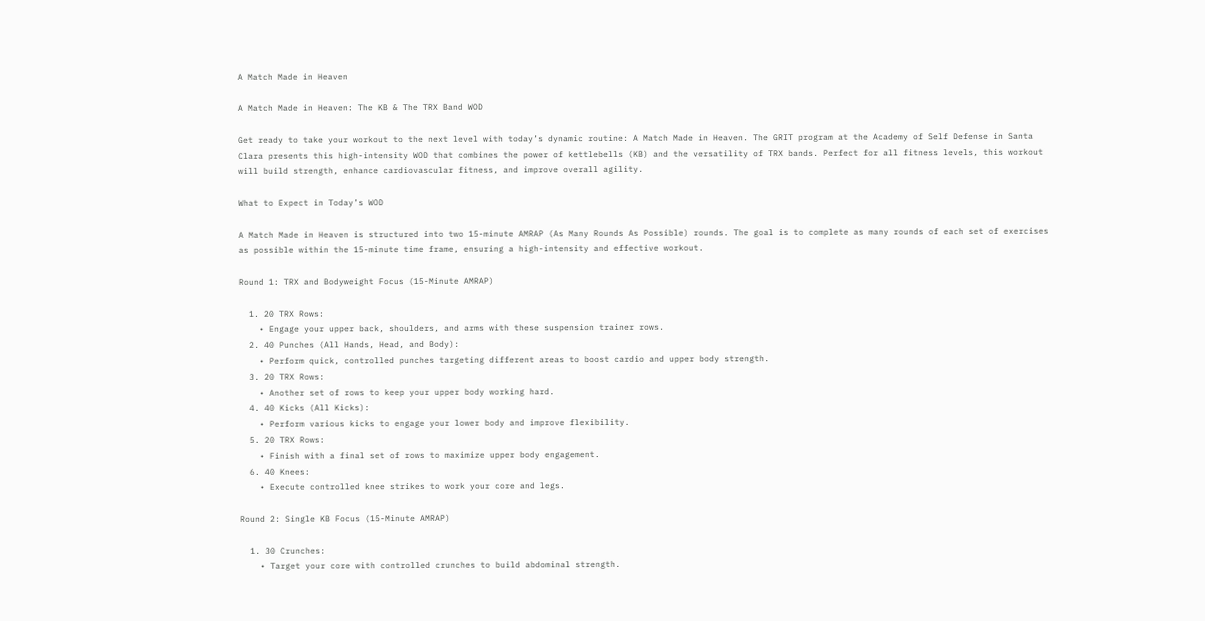A Match Made in Heaven

A Match Made in Heaven: The KB & The TRX Band WOD

Get ready to take your workout to the next level with today’s dynamic routine: A Match Made in Heaven. The GRIT program at the Academy of Self Defense in Santa Clara presents this high-intensity WOD that combines the power of kettlebells (KB) and the versatility of TRX bands. Perfect for all fitness levels, this workout will build strength, enhance cardiovascular fitness, and improve overall agility.

What to Expect in Today’s WOD

A Match Made in Heaven is structured into two 15-minute AMRAP (As Many Rounds As Possible) rounds. The goal is to complete as many rounds of each set of exercises as possible within the 15-minute time frame, ensuring a high-intensity and effective workout.

Round 1: TRX and Bodyweight Focus (15-Minute AMRAP)

  1. 20 TRX Rows:
    • Engage your upper back, shoulders, and arms with these suspension trainer rows.
  2. 40 Punches (All Hands, Head, and Body):
    • Perform quick, controlled punches targeting different areas to boost cardio and upper body strength.
  3. 20 TRX Rows:
    • Another set of rows to keep your upper body working hard.
  4. 40 Kicks (All Kicks):
    • Perform various kicks to engage your lower body and improve flexibility.
  5. 20 TRX Rows:
    • Finish with a final set of rows to maximize upper body engagement.
  6. 40 Knees:
    • Execute controlled knee strikes to work your core and legs.

Round 2: Single KB Focus (15-Minute AMRAP)

  1. 30 Crunches:
    • Target your core with controlled crunches to build abdominal strength.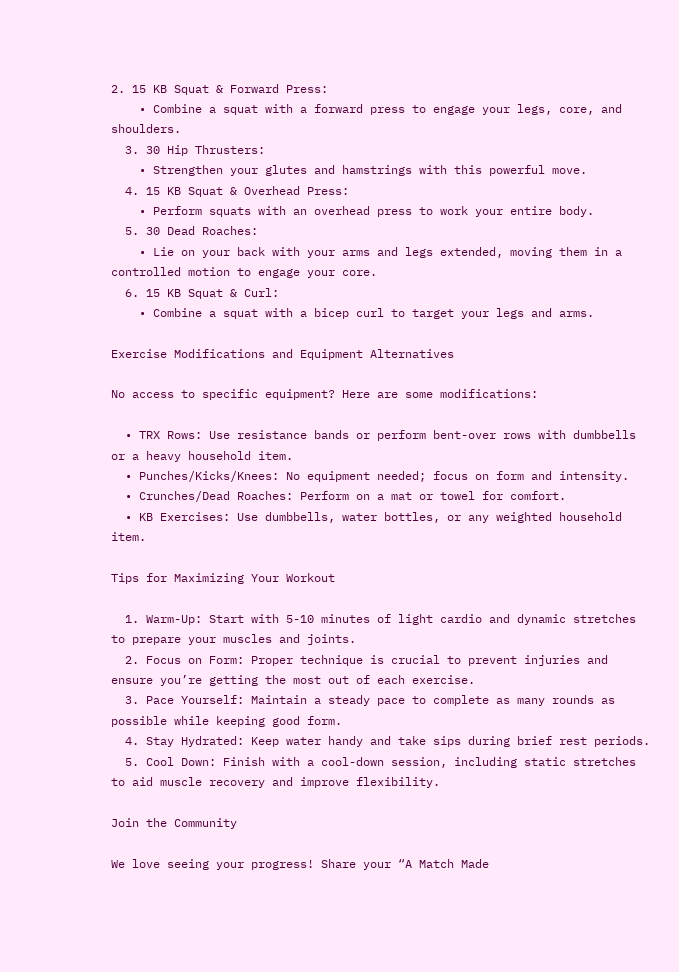2. 15 KB Squat & Forward Press:
    • Combine a squat with a forward press to engage your legs, core, and shoulders.
  3. 30 Hip Thrusters:
    • Strengthen your glutes and hamstrings with this powerful move.
  4. 15 KB Squat & Overhead Press:
    • Perform squats with an overhead press to work your entire body.
  5. 30 Dead Roaches:
    • Lie on your back with your arms and legs extended, moving them in a controlled motion to engage your core.
  6. 15 KB Squat & Curl:
    • Combine a squat with a bicep curl to target your legs and arms.

Exercise Modifications and Equipment Alternatives

No access to specific equipment? Here are some modifications:

  • TRX Rows: Use resistance bands or perform bent-over rows with dumbbells or a heavy household item.
  • Punches/Kicks/Knees: No equipment needed; focus on form and intensity.
  • Crunches/Dead Roaches: Perform on a mat or towel for comfort.
  • KB Exercises: Use dumbbells, water bottles, or any weighted household item.

Tips for Maximizing Your Workout

  1. Warm-Up: Start with 5-10 minutes of light cardio and dynamic stretches to prepare your muscles and joints.
  2. Focus on Form: Proper technique is crucial to prevent injuries and ensure you’re getting the most out of each exercise.
  3. Pace Yourself: Maintain a steady pace to complete as many rounds as possible while keeping good form.
  4. Stay Hydrated: Keep water handy and take sips during brief rest periods.
  5. Cool Down: Finish with a cool-down session, including static stretches to aid muscle recovery and improve flexibility.

Join the Community

We love seeing your progress! Share your “A Match Made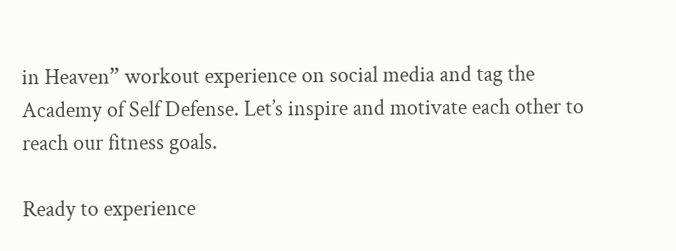in Heaven” workout experience on social media and tag the Academy of Self Defense. Let’s inspire and motivate each other to reach our fitness goals.

Ready to experience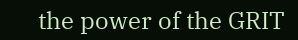the power of the GRIT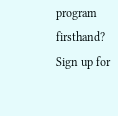program firsthand? Sign up for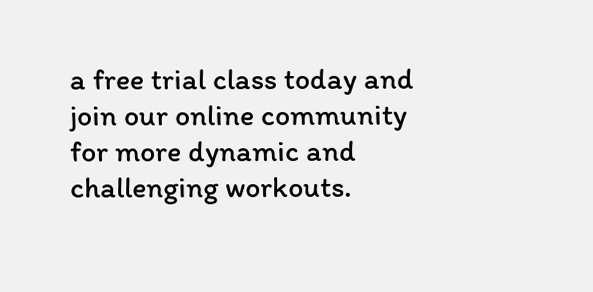a free trial class today and join our online community for more dynamic and challenging workouts.